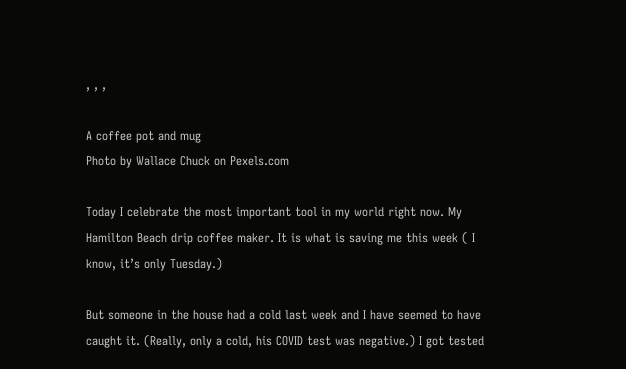, , ,

A coffee pot and mug
Photo by Wallace Chuck on Pexels.com

Today I celebrate the most important tool in my world right now. My Hamilton Beach drip coffee maker. It is what is saving me this week ( I know, it’s only Tuesday.)

But someone in the house had a cold last week and I have seemed to have caught it. (Really, only a cold, his COVID test was negative.) I got tested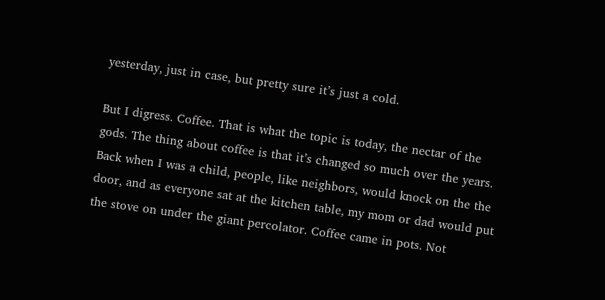yesterday, just in case, but pretty sure it’s just a cold.

But I digress. Coffee. That is what the topic is today, the nectar of the gods. The thing about coffee is that it’s changed so much over the years. Back when I was a child, people, like neighbors, would knock on the the door, and as everyone sat at the kitchen table, my mom or dad would put the stove on under the giant percolator. Coffee came in pots. Not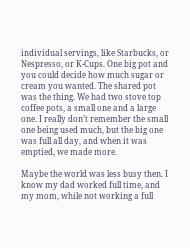individual servings, like Starbucks, or Nespresso, or K-Cups. One big pot and you could decide how much sugar or cream you wanted. The shared pot was the thing. We had two stove top coffee pots, a small one and a large one. I really don’t remember the small one being used much, but the big one was full all day, and when it was emptied, we made more.

Maybe the world was less busy then. I know my dad worked full time, and my mom, while not working a full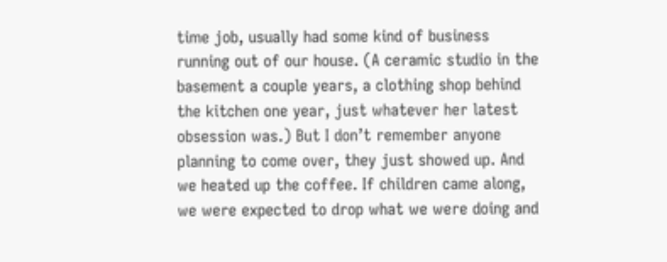time job, usually had some kind of business running out of our house. (A ceramic studio in the basement a couple years, a clothing shop behind the kitchen one year, just whatever her latest obsession was.) But I don’t remember anyone planning to come over, they just showed up. And we heated up the coffee. If children came along, we were expected to drop what we were doing and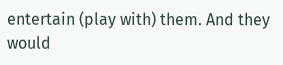entertain (play with) them. And they would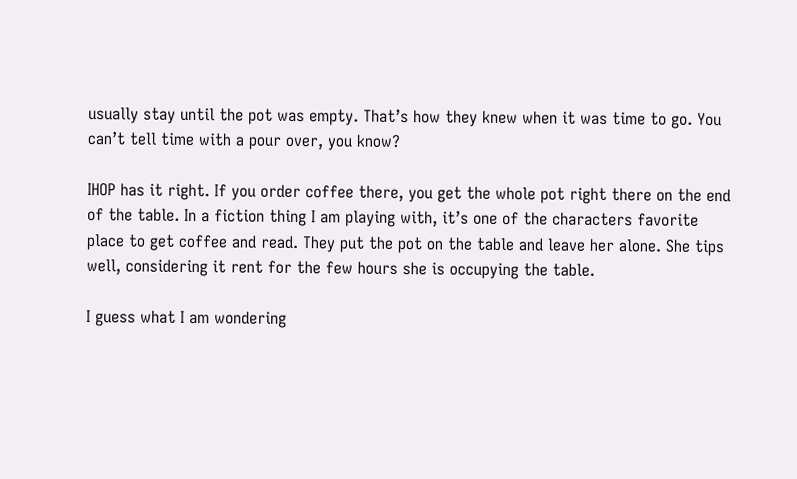usually stay until the pot was empty. That’s how they knew when it was time to go. You can’t tell time with a pour over, you know?

IHOP has it right. If you order coffee there, you get the whole pot right there on the end of the table. In a fiction thing I am playing with, it’s one of the characters favorite place to get coffee and read. They put the pot on the table and leave her alone. She tips well, considering it rent for the few hours she is occupying the table.

I guess what I am wondering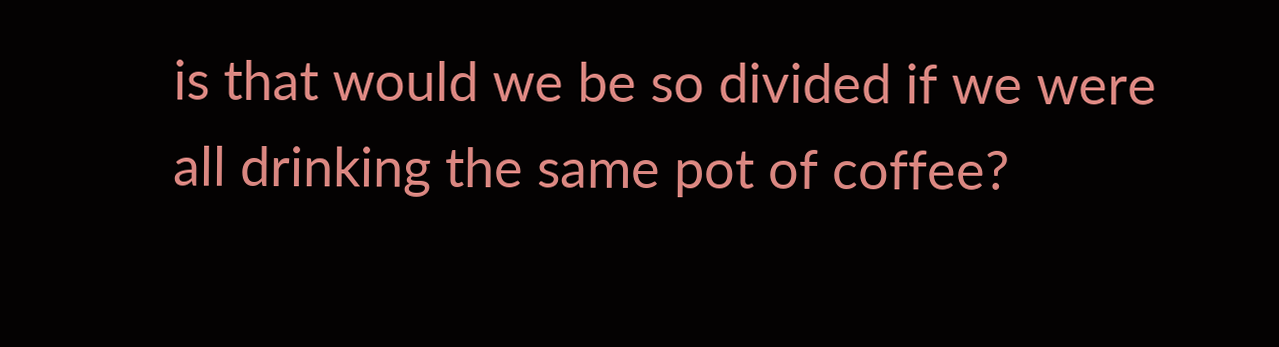is that would we be so divided if we were all drinking the same pot of coffee?